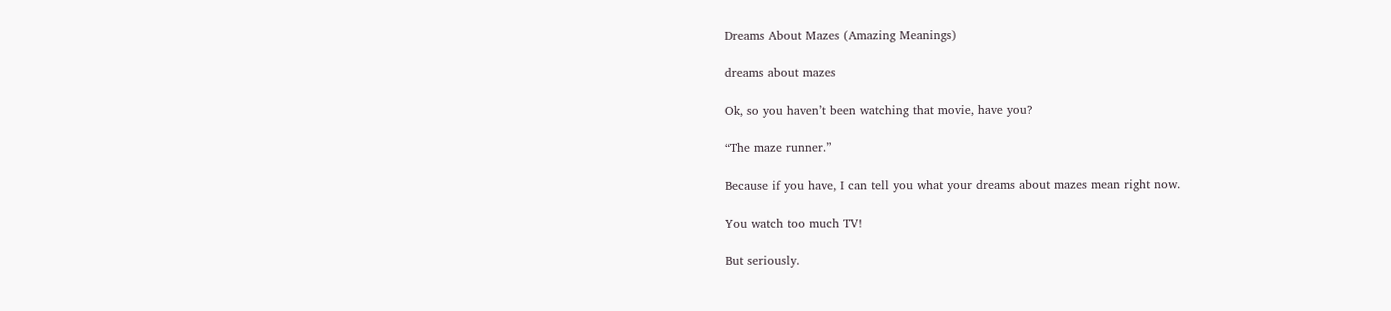Dreams About Mazes (Amazing Meanings)

dreams about mazes

Ok, so you haven’t been watching that movie, have you?

“The maze runner.”

Because if you have, I can tell you what your dreams about mazes mean right now.

You watch too much TV!

But seriously.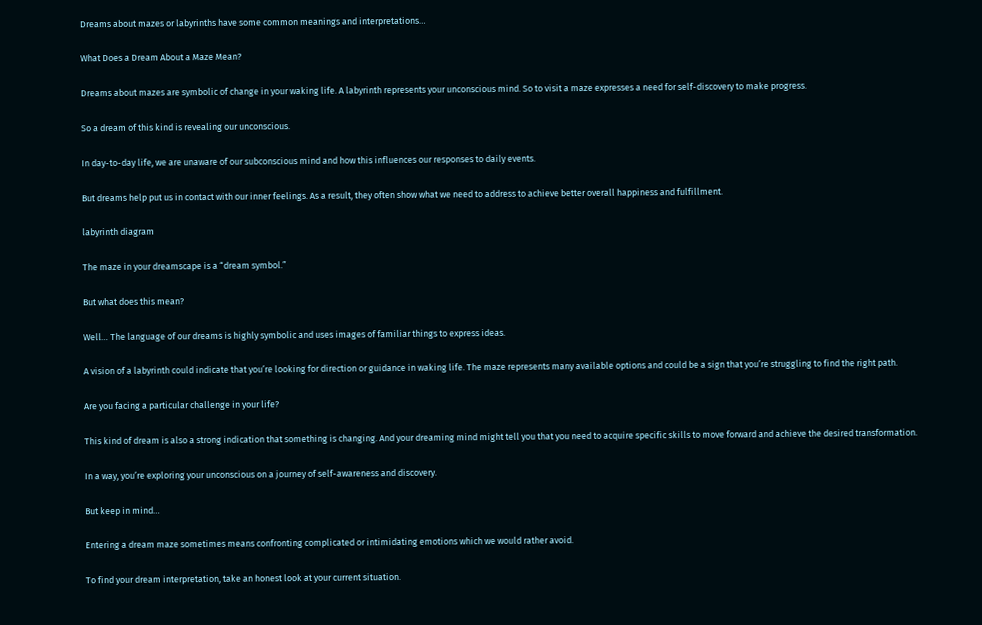Dreams about mazes or labyrinths have some common meanings and interpretations…

What Does a Dream About a Maze Mean?

Dreams about mazes are symbolic of change in your waking life. A labyrinth represents your unconscious mind. So to visit a maze expresses a need for self-discovery to make progress.

So a dream of this kind is revealing our unconscious.

In day-to-day life, we are unaware of our subconscious mind and how this influences our responses to daily events.

But dreams help put us in contact with our inner feelings. As a result, they often show what we need to address to achieve better overall happiness and fulfillment.

labyrinth diagram

The maze in your dreamscape is a “dream symbol.”

But what does this mean?

Well… The language of our dreams is highly symbolic and uses images of familiar things to express ideas.

A vision of a labyrinth could indicate that you’re looking for direction or guidance in waking life. The maze represents many available options and could be a sign that you’re struggling to find the right path.

Are you facing a particular challenge in your life?

This kind of dream is also a strong indication that something is changing. And your dreaming mind might tell you that you need to acquire specific skills to move forward and achieve the desired transformation.

In a way, you’re exploring your unconscious on a journey of self-awareness and discovery.

But keep in mind…

Entering a dream maze sometimes means confronting complicated or intimidating emotions which we would rather avoid.

To find your dream interpretation, take an honest look at your current situation.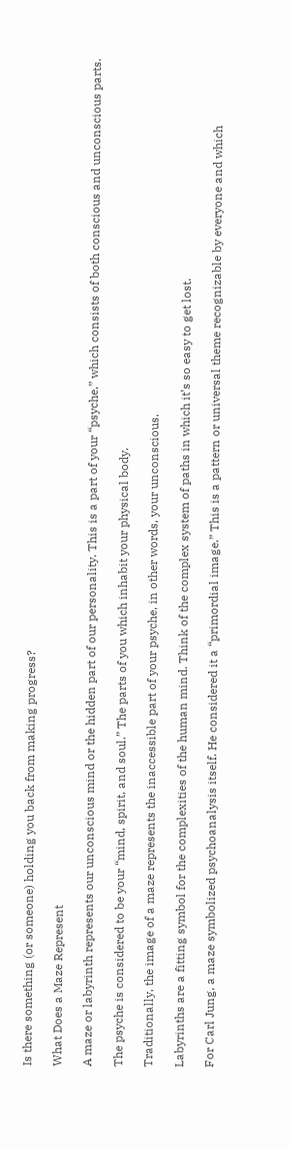Is there something (or someone) holding you back from making progress?

What Does a Maze Represent

A maze or labyrinth represents our unconscious mind or the hidden part of our personality. This is a part of your “psyche,” which consists of both conscious and unconscious parts.

The psyche is considered to be your “mind, spirit, and soul.” The parts of you which inhabit your physical body.

Traditionally, the image of a maze represents the inaccessible part of your psyche, in other words, your unconscious.

Labyrinths are a fitting symbol for the complexities of the human mind. Think of the complex system of paths in which it’s so easy to get lost.

For Carl Jung, a maze symbolized psychoanalysis itself. He considered it a “primordial image.” This is a pattern or universal theme recognizable by everyone and which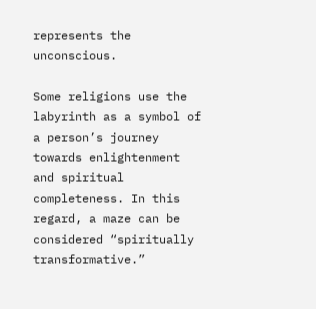represents the unconscious.

Some religions use the labyrinth as a symbol of a person’s journey towards enlightenment and spiritual completeness. In this regard, a maze can be considered “spiritually transformative.”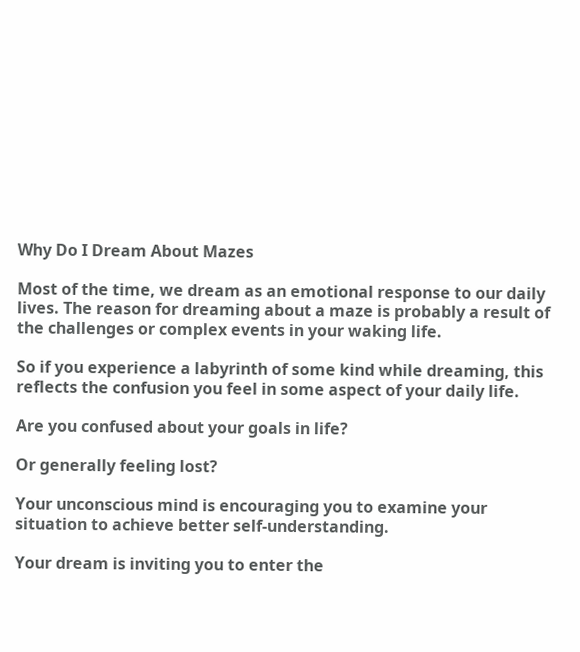Why Do I Dream About Mazes

Most of the time, we dream as an emotional response to our daily lives. The reason for dreaming about a maze is probably a result of the challenges or complex events in your waking life.

So if you experience a labyrinth of some kind while dreaming, this reflects the confusion you feel in some aspect of your daily life.

Are you confused about your goals in life?

Or generally feeling lost?

Your unconscious mind is encouraging you to examine your situation to achieve better self-understanding.

Your dream is inviting you to enter the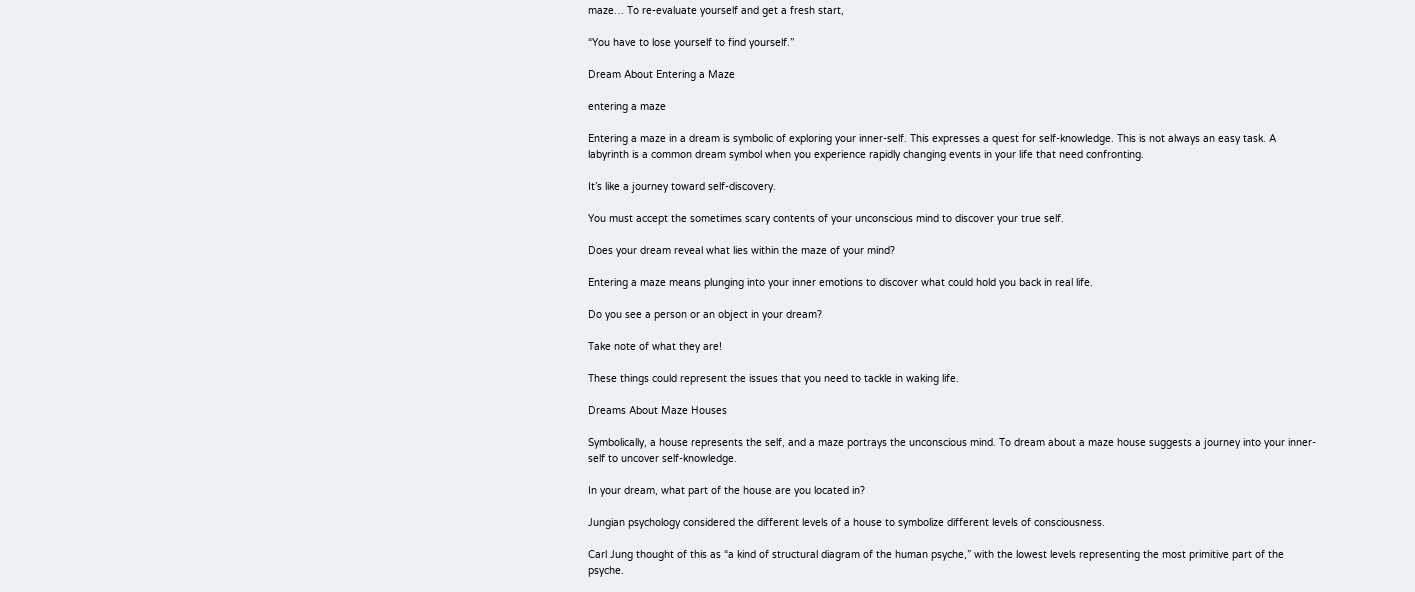maze… To re-evaluate yourself and get a fresh start,

“You have to lose yourself to find yourself.”

Dream About Entering a Maze

entering a maze

Entering a maze in a dream is symbolic of exploring your inner-self. This expresses a quest for self-knowledge. This is not always an easy task. A labyrinth is a common dream symbol when you experience rapidly changing events in your life that need confronting.

It’s like a journey toward self-discovery.

You must accept the sometimes scary contents of your unconscious mind to discover your true self.

Does your dream reveal what lies within the maze of your mind?

Entering a maze means plunging into your inner emotions to discover what could hold you back in real life.

Do you see a person or an object in your dream?

Take note of what they are!

These things could represent the issues that you need to tackle in waking life.

Dreams About Maze Houses

Symbolically, a house represents the self, and a maze portrays the unconscious mind. To dream about a maze house suggests a journey into your inner-self to uncover self-knowledge.

In your dream, what part of the house are you located in?

Jungian psychology considered the different levels of a house to symbolize different levels of consciousness.

Carl Jung thought of this as “a kind of structural diagram of the human psyche,” with the lowest levels representing the most primitive part of the psyche.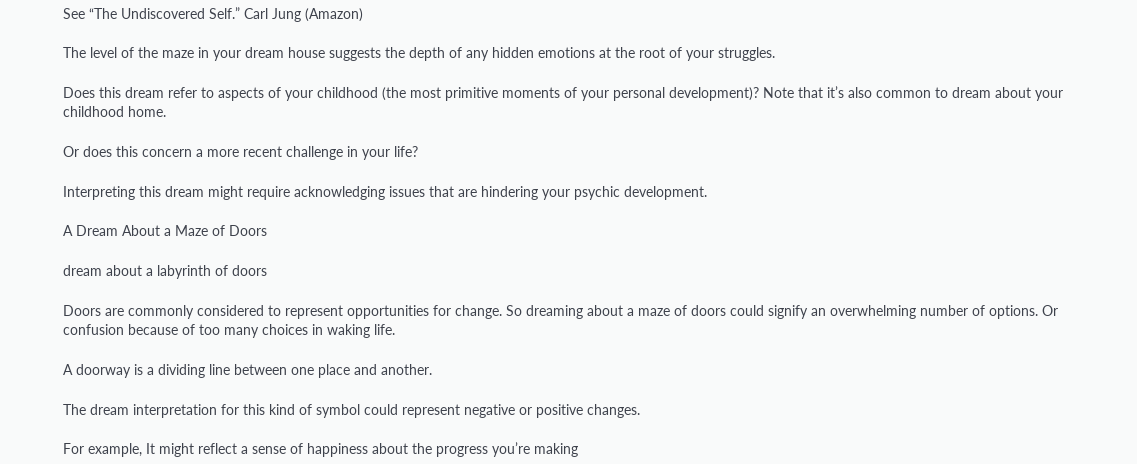See “The Undiscovered Self.” Carl Jung (Amazon)

The level of the maze in your dream house suggests the depth of any hidden emotions at the root of your struggles.

Does this dream refer to aspects of your childhood (the most primitive moments of your personal development)? Note that it’s also common to dream about your childhood home.

Or does this concern a more recent challenge in your life?

Interpreting this dream might require acknowledging issues that are hindering your psychic development.

A Dream About a Maze of Doors

dream about a labyrinth of doors

Doors are commonly considered to represent opportunities for change. So dreaming about a maze of doors could signify an overwhelming number of options. Or confusion because of too many choices in waking life.

A doorway is a dividing line between one place and another.

The dream interpretation for this kind of symbol could represent negative or positive changes.

For example, It might reflect a sense of happiness about the progress you’re making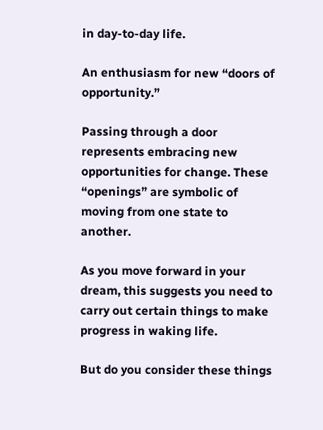in day-to-day life.

An enthusiasm for new “doors of opportunity.”

Passing through a door represents embracing new opportunities for change. These “openings” are symbolic of moving from one state to another.

As you move forward in your dream, this suggests you need to carry out certain things to make progress in waking life.

But do you consider these things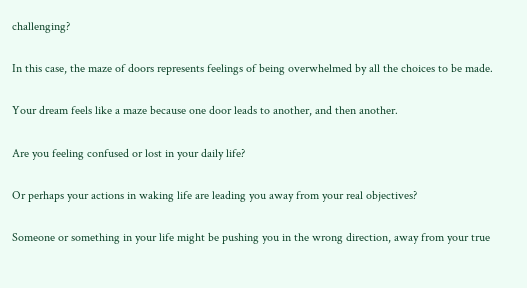challenging?

In this case, the maze of doors represents feelings of being overwhelmed by all the choices to be made.

Your dream feels like a maze because one door leads to another, and then another.

Are you feeling confused or lost in your daily life?

Or perhaps your actions in waking life are leading you away from your real objectives?

Someone or something in your life might be pushing you in the wrong direction, away from your true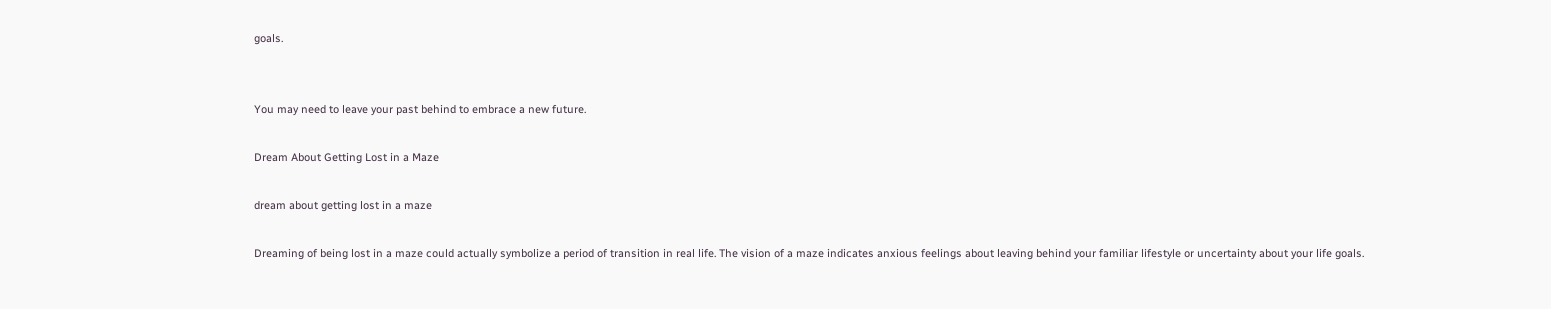goals.


You may need to leave your past behind to embrace a new future.

Dream About Getting Lost in a Maze

dream about getting lost in a maze

Dreaming of being lost in a maze could actually symbolize a period of transition in real life. The vision of a maze indicates anxious feelings about leaving behind your familiar lifestyle or uncertainty about your life goals.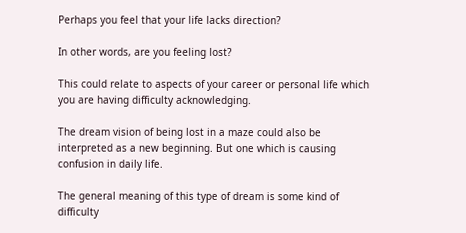Perhaps you feel that your life lacks direction?

In other words, are you feeling lost?

This could relate to aspects of your career or personal life which you are having difficulty acknowledging.

The dream vision of being lost in a maze could also be interpreted as a new beginning. But one which is causing confusion in daily life.

The general meaning of this type of dream is some kind of difficulty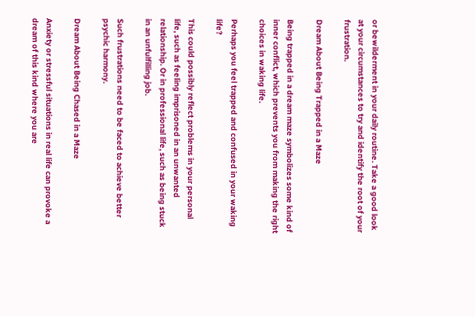or bewilderment in your daily routine. Take a good look at your circumstances to try and identify the root of your frustration.

Dream About Being Trapped in a Maze

Being trapped in a dream maze symbolizes some kind of inner conflict, which prevents you from making the right choices in waking life.

Perhaps you feel trapped and confused in your waking life?

This could possibly reflect problems in your personal life, such as feeling imprisoned in an unwanted relationship. Or in professional life, such as being stuck in an unfulfilling job.

Such frustrations need to be faced to achieve better psychic harmony.

Dream About Being Chased in a Maze

Anxiety or stressful situations in real life can provoke a dream of this kind where you are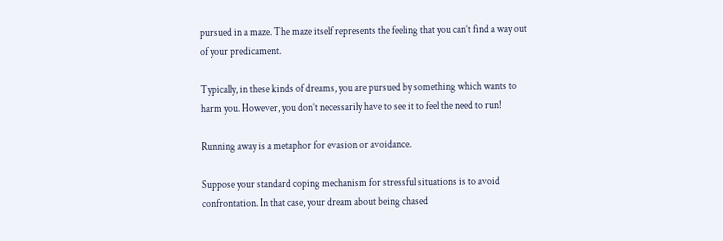pursued in a maze. The maze itself represents the feeling that you can’t find a way out of your predicament.

Typically, in these kinds of dreams, you are pursued by something which wants to harm you. However, you don’t necessarily have to see it to feel the need to run!

Running away is a metaphor for evasion or avoidance.

Suppose your standard coping mechanism for stressful situations is to avoid confrontation. In that case, your dream about being chased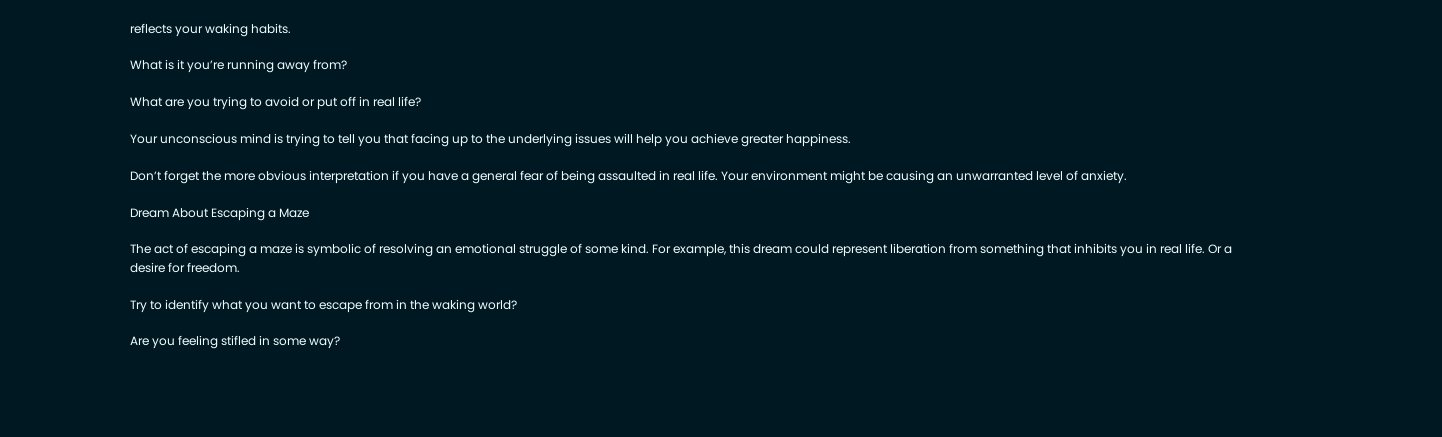reflects your waking habits.

What is it you’re running away from?

What are you trying to avoid or put off in real life?

Your unconscious mind is trying to tell you that facing up to the underlying issues will help you achieve greater happiness.

Don’t forget the more obvious interpretation if you have a general fear of being assaulted in real life. Your environment might be causing an unwarranted level of anxiety.

Dream About Escaping a Maze

The act of escaping a maze is symbolic of resolving an emotional struggle of some kind. For example, this dream could represent liberation from something that inhibits you in real life. Or a desire for freedom.

Try to identify what you want to escape from in the waking world?

Are you feeling stifled in some way?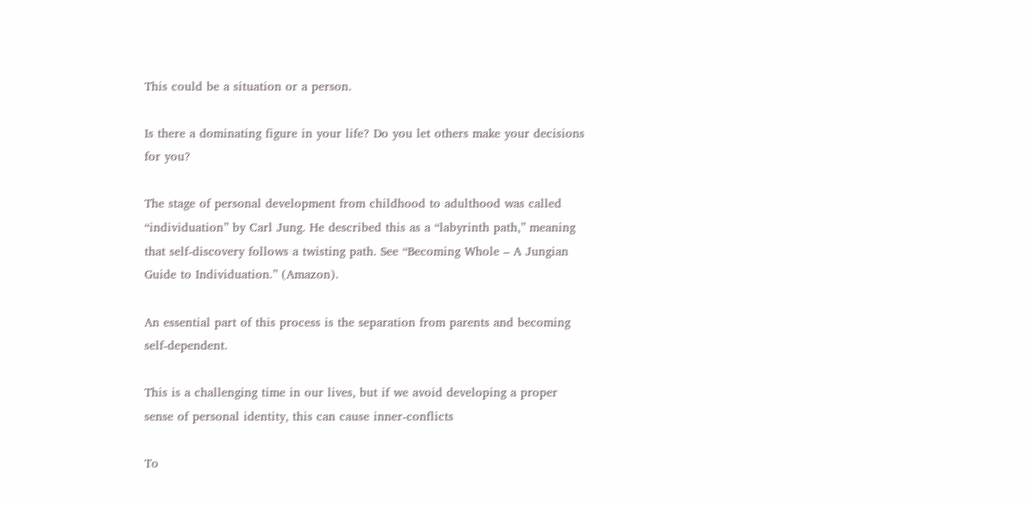This could be a situation or a person.

Is there a dominating figure in your life? Do you let others make your decisions for you?

The stage of personal development from childhood to adulthood was called “individuation” by Carl Jung. He described this as a “labyrinth path,” meaning that self-discovery follows a twisting path. See “Becoming Whole – A Jungian Guide to Individuation.” (Amazon).

An essential part of this process is the separation from parents and becoming self-dependent.

This is a challenging time in our lives, but if we avoid developing a proper sense of personal identity, this can cause inner-conflicts

To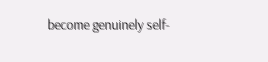become genuinely self-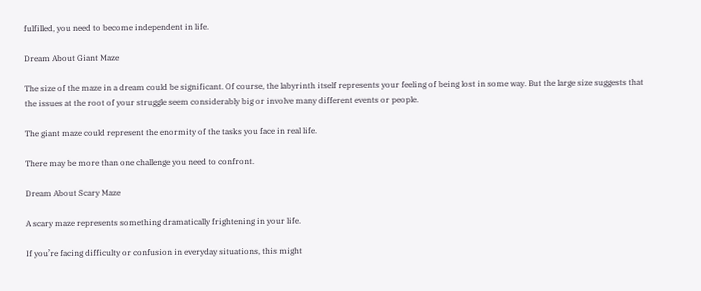fulfilled, you need to become independent in life.

Dream About Giant Maze

The size of the maze in a dream could be significant. Of course, the labyrinth itself represents your feeling of being lost in some way. But the large size suggests that the issues at the root of your struggle seem considerably big or involve many different events or people.

The giant maze could represent the enormity of the tasks you face in real life.

There may be more than one challenge you need to confront.

Dream About Scary Maze

A scary maze represents something dramatically frightening in your life.

If you’re facing difficulty or confusion in everyday situations, this might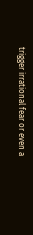trigger irrational fear or even a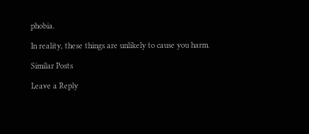phobia.

In reality, these things are unlikely to cause you harm.

Similar Posts

Leave a Reply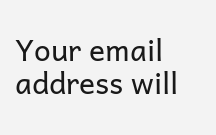Your email address will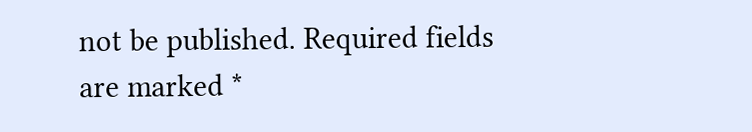not be published. Required fields are marked *